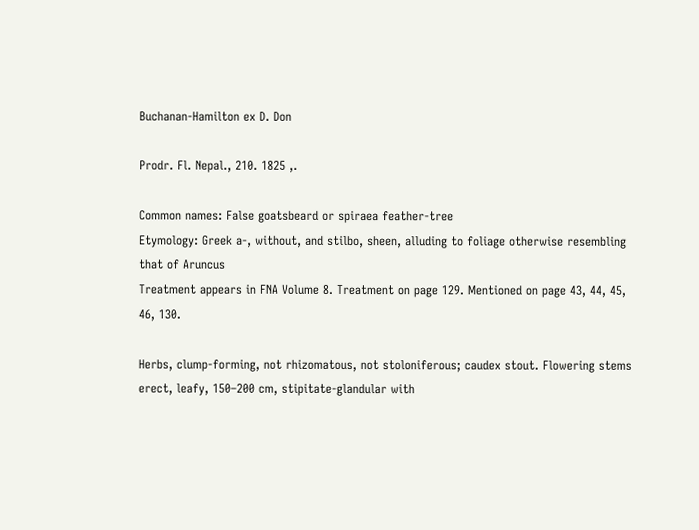Buchanan-Hamilton ex D. Don

Prodr. Fl. Nepal., 210. 1825 ,.

Common names: False goatsbeard or spiraea feather-tree
Etymology: Greek a-, without, and stilbo, sheen, alluding to foliage otherwise resembling that of Aruncus
Treatment appears in FNA Volume 8. Treatment on page 129. Mentioned on page 43, 44, 45, 46, 130.

Herbs, clump-forming, not rhizomatous, not stoloniferous; caudex stout. Flowering stems erect, leafy, 150–200 cm, stipitate-glandular with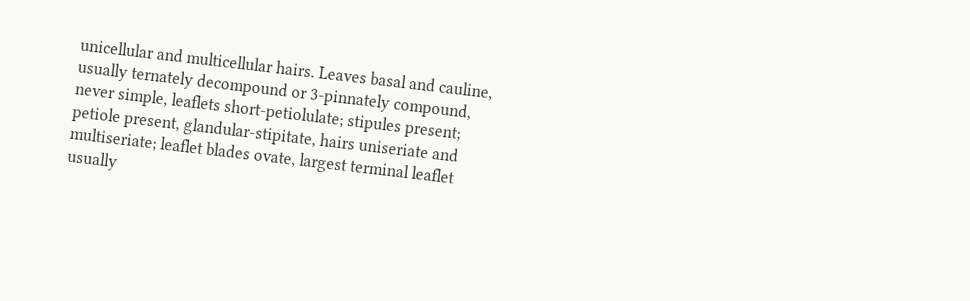unicellular and multicellular hairs. Leaves basal and cauline, usually ternately decompound or 3-pinnately compound, never simple, leaflets short-petiolulate; stipules present; petiole present, glandular-stipitate, hairs uniseriate and multiseriate; leaflet blades ovate, largest terminal leaflet usually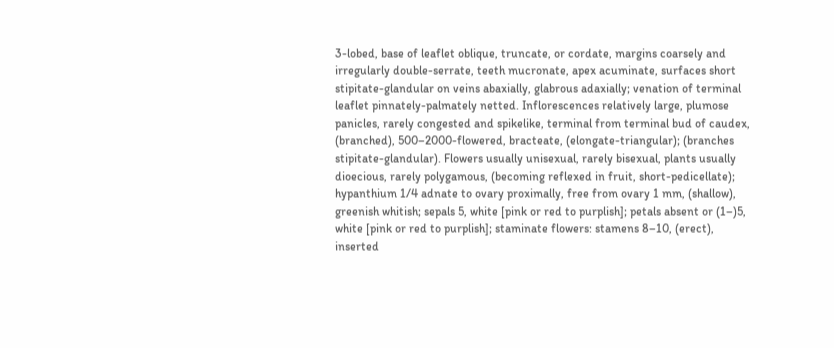3-lobed, base of leaflet oblique, truncate, or cordate, margins coarsely and irregularly double-serrate, teeth mucronate, apex acuminate, surfaces short stipitate-glandular on veins abaxially, glabrous adaxially; venation of terminal leaflet pinnately-palmately netted. Inflorescences relatively large, plumose panicles, rarely congested and spikelike, terminal from terminal bud of caudex, (branched), 500–2000-flowered, bracteate, (elongate-triangular); (branches stipitate-glandular). Flowers usually unisexual, rarely bisexual, plants usually dioecious, rarely polygamous, (becoming reflexed in fruit, short-pedicellate); hypanthium 1/4 adnate to ovary proximally, free from ovary 1 mm, (shallow), greenish whitish; sepals 5, white [pink or red to purplish]; petals absent or (1–)5, white [pink or red to purplish]; staminate flowers: stamens 8–10, (erect), inserted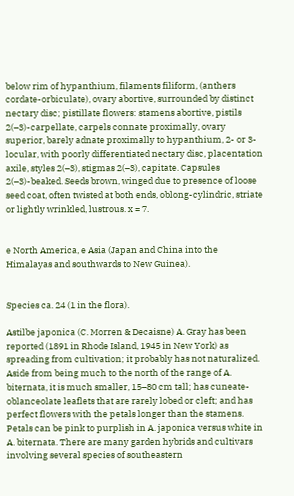below rim of hypanthium, filaments filiform, (anthers cordate-orbiculate), ovary abortive, surrounded by distinct nectary disc; pistillate flowers: stamens abortive, pistils 2(–3)-carpellate, carpels connate proximally, ovary superior, barely adnate proximally to hypanthium, 2- or 3-locular, with poorly differentiated nectary disc, placentation axile, styles 2(–3), stigmas 2(–3), capitate. Capsules 2(–3)-beaked. Seeds brown, winged due to presence of loose seed coat, often twisted at both ends, oblong-cylindric, striate or lightly wrinkled, lustrous. x = 7.


e North America, e Asia (Japan and China into the Himalayas and southwards to New Guinea).


Species ca. 24 (1 in the flora).

Astilbe japonica (C. Morren & Decaisne) A. Gray has been reported (1891 in Rhode Island, 1945 in New York) as spreading from cultivation; it probably has not naturalized. Aside from being much to the north of the range of A. biternata, it is much smaller, 15–80 cm tall; has cuneate-oblanceolate leaflets that are rarely lobed or cleft; and has perfect flowers with the petals longer than the stamens. Petals can be pink to purplish in A. japonica versus white in A. biternata. There are many garden hybrids and cultivars involving several species of southeastern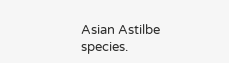Asian Astilbe species.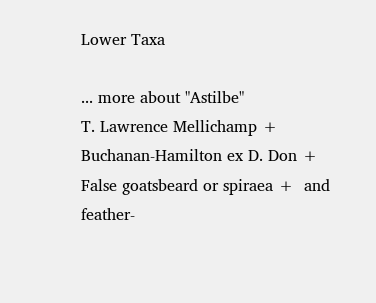Lower Taxa

... more about "Astilbe"
T. Lawrence Mellichamp +
Buchanan-Hamilton ex D. Don +
False goatsbeard or spiraea +  and feather-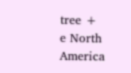tree +
e North America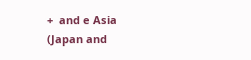+  and e Asia (Japan and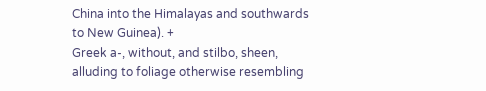China into the Himalayas and southwards to New Guinea). +
Greek a-, without, and stilbo, sheen, alluding to foliage otherwise resembling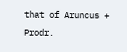that of Aruncus +
Prodr.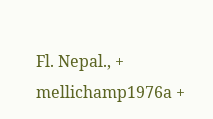Fl. Nepal., +
mellichamp1976a +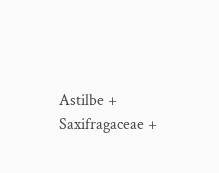Astilbe +
Saxifragaceae +